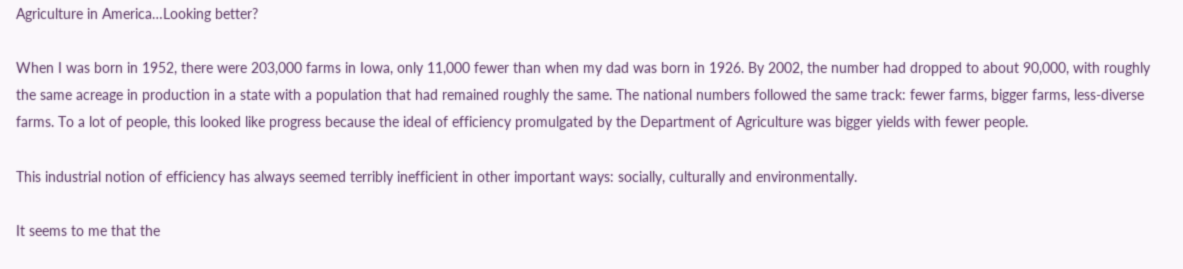Agriculture in America…Looking better?

When I was born in 1952, there were 203,000 farms in Iowa, only 11,000 fewer than when my dad was born in 1926. By 2002, the number had dropped to about 90,000, with roughly the same acreage in production in a state with a population that had remained roughly the same. The national numbers followed the same track: fewer farms, bigger farms, less-diverse farms. To a lot of people, this looked like progress because the ideal of efficiency promulgated by the Department of Agriculture was bigger yields with fewer people.

This industrial notion of efficiency has always seemed terribly inefficient in other important ways: socially, culturally and environmentally.

It seems to me that the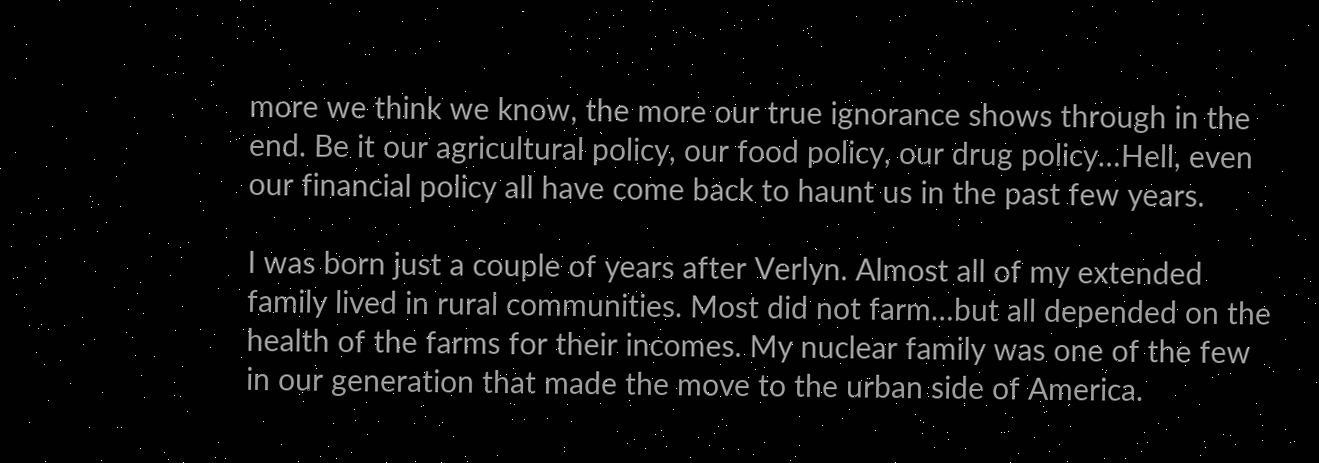more we think we know, the more our true ignorance shows through in the end. Be it our agricultural policy, our food policy, our drug policy…Hell, even our financial policy all have come back to haunt us in the past few years.

I was born just a couple of years after Verlyn. Almost all of my extended family lived in rural communities. Most did not farm…but all depended on the health of the farms for their incomes. My nuclear family was one of the few in our generation that made the move to the urban side of America.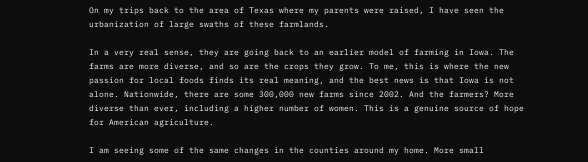On my trips back to the area of Texas where my parents were raised, I have seen the urbanization of large swaths of these farmlands.

In a very real sense, they are going back to an earlier model of farming in Iowa. The farms are more diverse, and so are the crops they grow. To me, this is where the new passion for local foods finds its real meaning, and the best news is that Iowa is not alone. Nationwide, there are some 300,000 new farms since 2002. And the farmers? More diverse than ever, including a higher number of women. This is a genuine source of hope for American agriculture.

I am seeing some of the same changes in the counties around my home. More small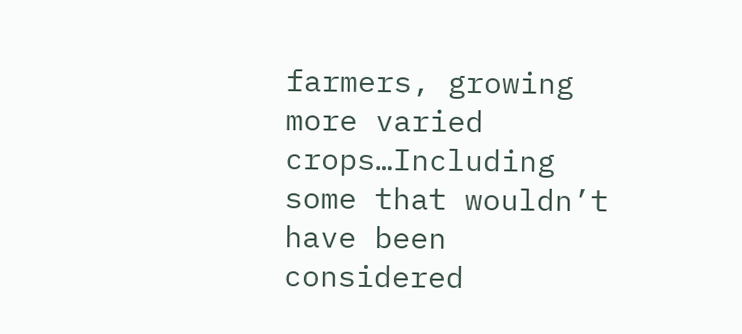farmers, growing more varied crops…Including some that wouldn’t have been considered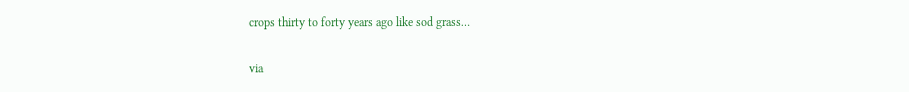crops thirty to forty years ago like sod grass…

via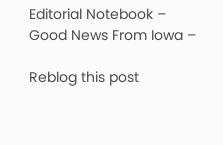Editorial Notebook – Good News From Iowa –

Reblog this post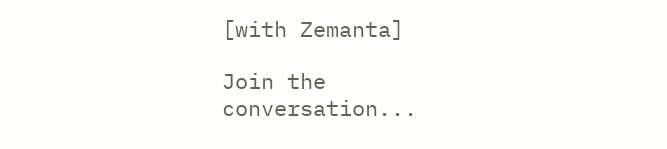[with Zemanta]

Join the conversation...